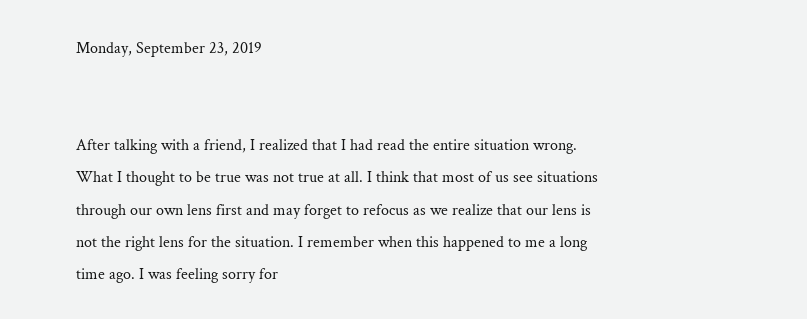Monday, September 23, 2019


After talking with a friend, I realized that I had read the entire situation wrong. What I thought to be true was not true at all. I think that most of us see situations through our own lens first and may forget to refocus as we realize that our lens is not the right lens for the situation. I remember when this happened to me a long time ago. I was feeling sorry for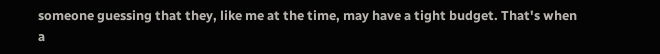someone guessing that they, like me at the time, may have a tight budget. That's when a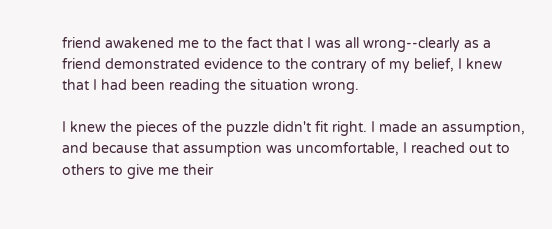friend awakened me to the fact that I was all wrong--clearly as a friend demonstrated evidence to the contrary of my belief, I knew that I had been reading the situation wrong.

I knew the pieces of the puzzle didn't fit right. I made an assumption, and because that assumption was uncomfortable, I reached out to others to give me their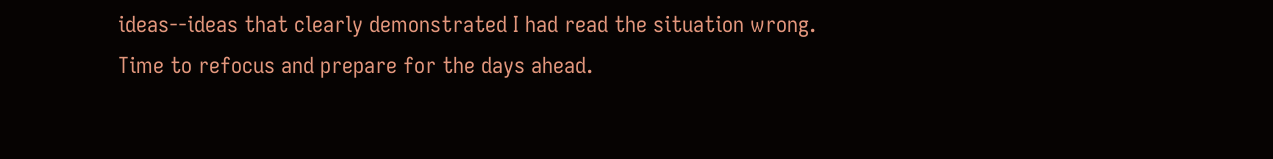ideas--ideas that clearly demonstrated I had read the situation wrong. Time to refocus and prepare for the days ahead.